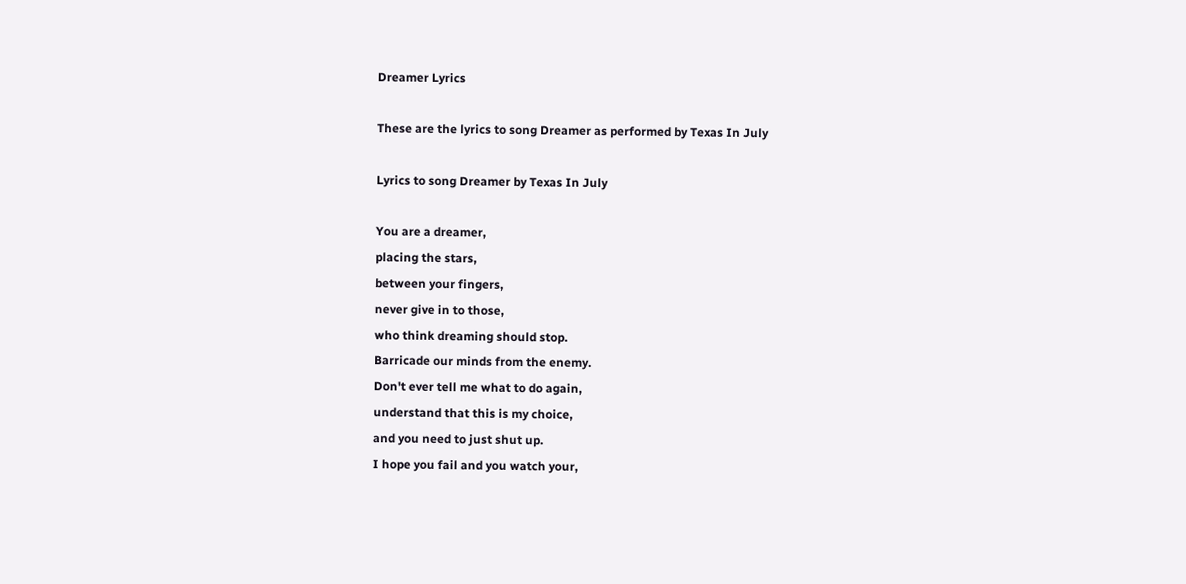Dreamer Lyrics

These are the lyrics to song Dreamer as performed by Texas In July

Lyrics to song Dreamer by Texas In July

You are a dreamer,
placing the stars,
between your fingers,
never give in to those,
who think dreaming should stop.
Barricade our minds from the enemy.
Don't ever tell me what to do again,
understand that this is my choice,
and you need to just shut up.
I hope you fail and you watch your,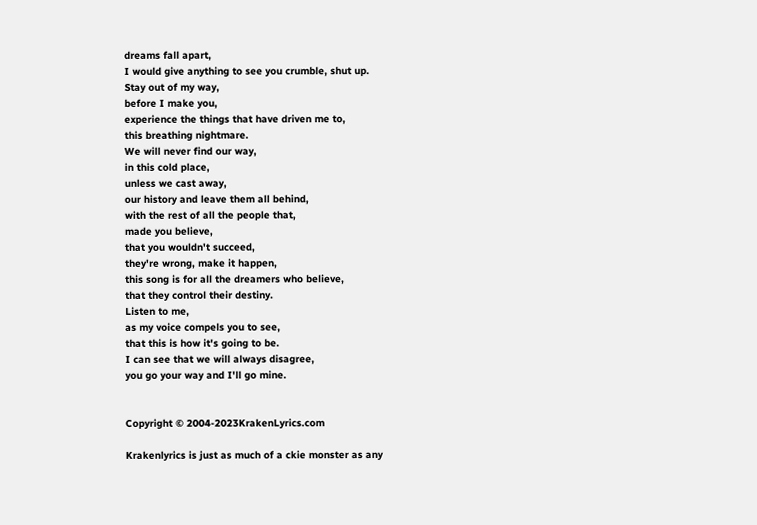dreams fall apart,
I would give anything to see you crumble, shut up.
Stay out of my way,
before I make you,
experience the things that have driven me to,
this breathing nightmare.
We will never find our way,
in this cold place,
unless we cast away,
our history and leave them all behind,
with the rest of all the people that,
made you believe,
that you wouldn't succeed,
they're wrong, make it happen,
this song is for all the dreamers who believe,
that they control their destiny.
Listen to me,
as my voice compels you to see,
that this is how it's going to be.
I can see that we will always disagree,
you go your way and I'll go mine.


Copyright © 2004-2023KrakenLyrics.com

Krakenlyrics is just as much of a ckie monster as any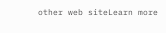other web siteLearn more